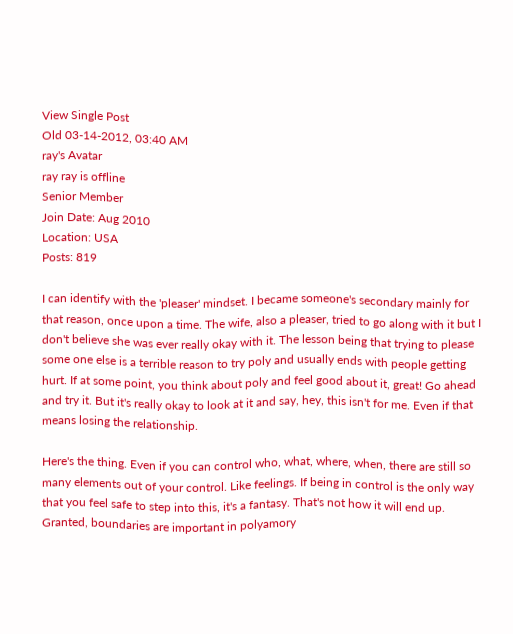View Single Post
Old 03-14-2012, 03:40 AM
ray's Avatar
ray ray is offline
Senior Member
Join Date: Aug 2010
Location: USA
Posts: 819

I can identify with the 'pleaser' mindset. I became someone's secondary mainly for that reason, once upon a time. The wife, also a pleaser, tried to go along with it but I don't believe she was ever really okay with it. The lesson being that trying to please some one else is a terrible reason to try poly and usually ends with people getting hurt. If at some point, you think about poly and feel good about it, great! Go ahead and try it. But it's really okay to look at it and say, hey, this isn't for me. Even if that means losing the relationship.

Here's the thing. Even if you can control who, what, where, when, there are still so many elements out of your control. Like feelings. If being in control is the only way that you feel safe to step into this, it's a fantasy. That's not how it will end up. Granted, boundaries are important in polyamory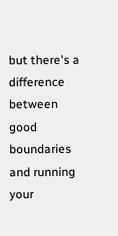but there's a difference between good boundaries and running your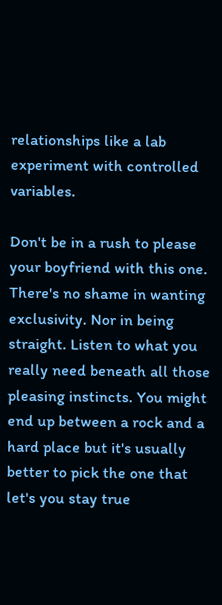relationships like a lab experiment with controlled variables.

Don't be in a rush to please your boyfriend with this one. There's no shame in wanting exclusivity. Nor in being straight. Listen to what you really need beneath all those pleasing instincts. You might end up between a rock and a hard place but it's usually better to pick the one that let's you stay true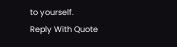to yourself.
Reply With Quote